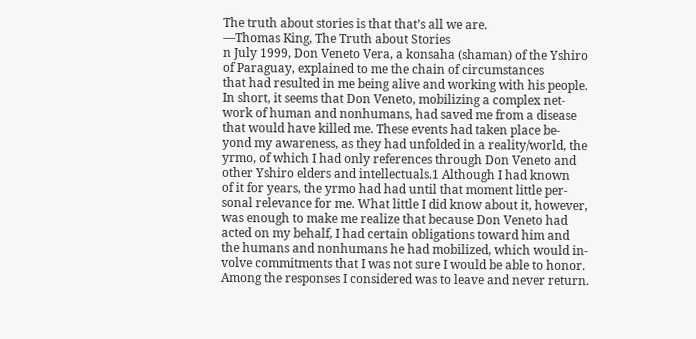The truth about stories is that that’s all we are.
—Thomas King, The Truth about Stories
n July 1999, Don Veneto Vera, a konsaha (shaman) of the Yshiro
of Paraguay, explained to me the chain of circumstances
that had resulted in me being alive and working with his people.
In short, it seems that Don Veneto, mobilizing a complex net-
work of human and nonhumans, had saved me from a disease
that would have killed me. These events had taken place be-
yond my awareness, as they had unfolded in a reality/world, the
yrmo, of which I had only references through Don Veneto and
other Yshiro elders and intellectuals.1 Although I had known
of it for years, the yrmo had had until that moment little per-
sonal relevance for me. What little I did know about it, however,
was enough to make me realize that because Don Veneto had
acted on my behalf, I had certain obligations toward him and
the humans and nonhumans he had mobilized, which would in-
volve commitments that I was not sure I would be able to honor.
Among the responses I considered was to leave and never return.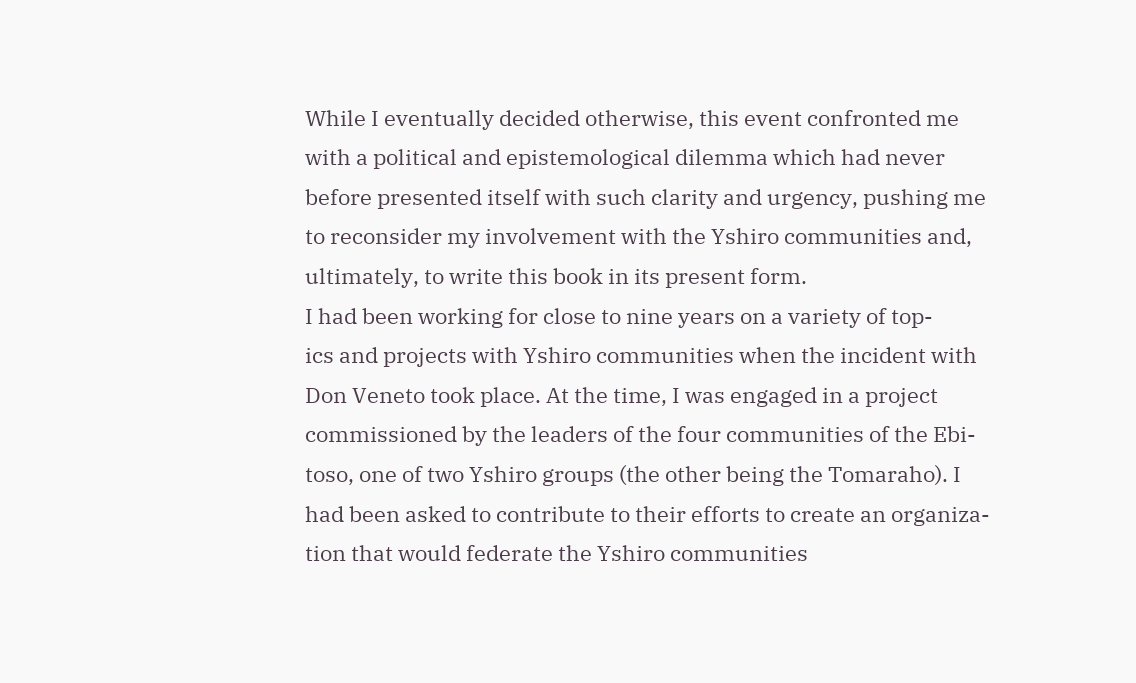While I eventually decided otherwise, this event confronted me
with a political and epistemological dilemma which had never
before presented itself with such clarity and urgency, pushing me
to reconsider my involvement with the Yshiro communities and,
ultimately, to write this book in its present form.
I had been working for close to nine years on a variety of top-
ics and projects with Yshiro communities when the incident with
Don Veneto took place. At the time, I was engaged in a project
commissioned by the leaders of the four communities of the Ebi-
toso, one of two Yshiro groups (the other being the Tomaraho). I
had been asked to contribute to their efforts to create an organiza-
tion that would federate the Yshiro communities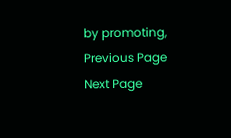by promoting,
Previous Page Next Page